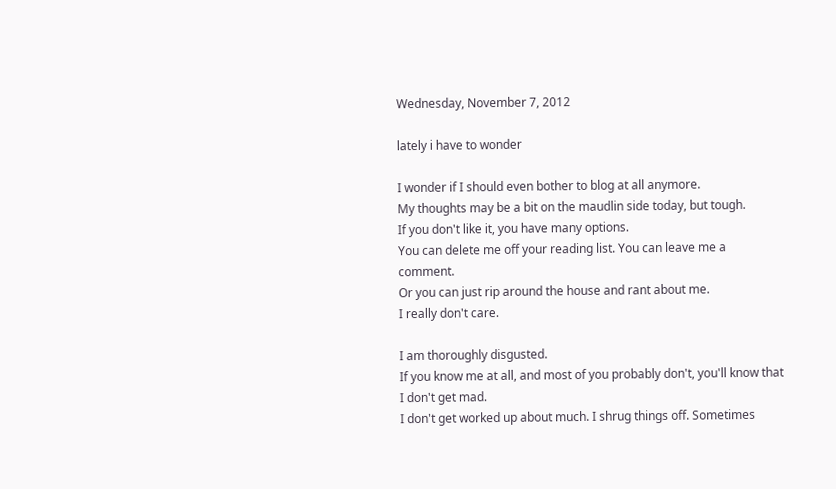Wednesday, November 7, 2012

lately i have to wonder

I wonder if I should even bother to blog at all anymore.
My thoughts may be a bit on the maudlin side today, but tough.
If you don't like it, you have many options.
You can delete me off your reading list. You can leave me a comment.
Or you can just rip around the house and rant about me.
I really don't care.

I am thoroughly disgusted.
If you know me at all, and most of you probably don't, you'll know that I don't get mad.
I don't get worked up about much. I shrug things off. Sometimes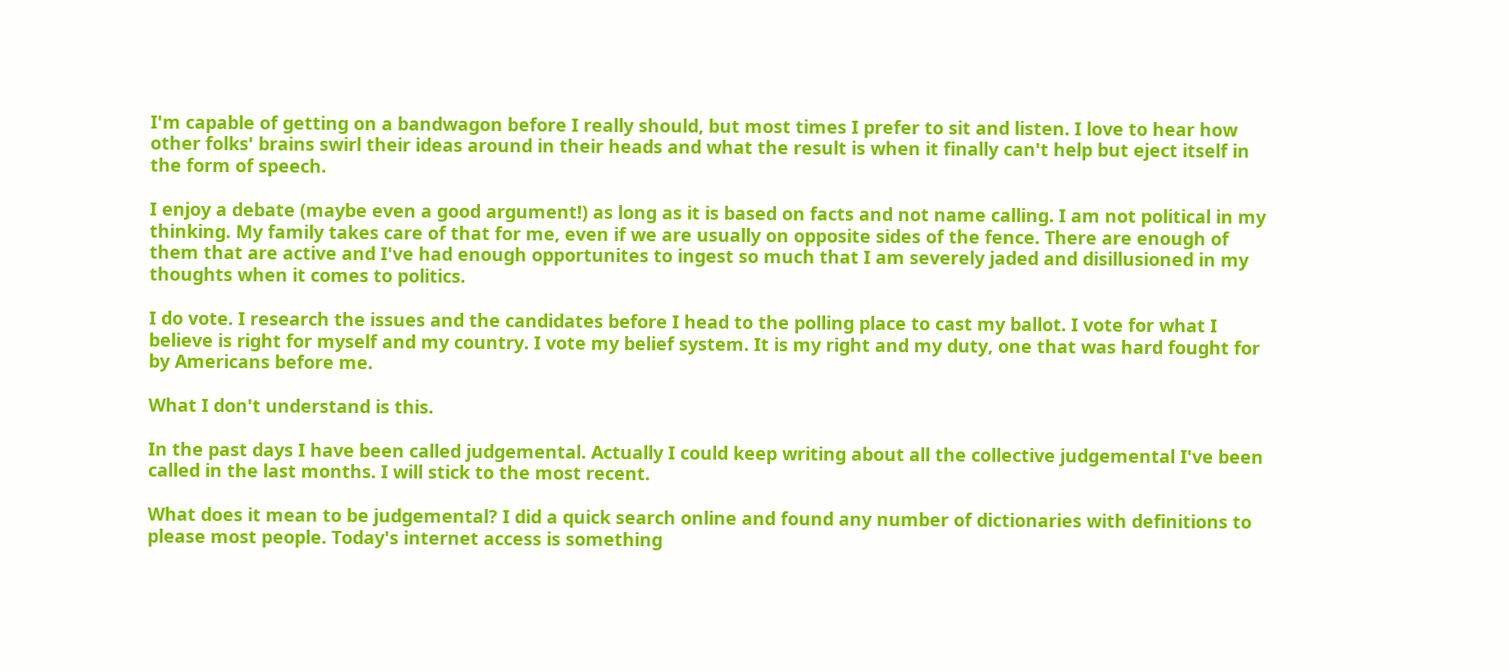I'm capable of getting on a bandwagon before I really should, but most times I prefer to sit and listen. I love to hear how other folks' brains swirl their ideas around in their heads and what the result is when it finally can't help but eject itself in the form of speech.

I enjoy a debate (maybe even a good argument!) as long as it is based on facts and not name calling. I am not political in my thinking. My family takes care of that for me, even if we are usually on opposite sides of the fence. There are enough of them that are active and I've had enough opportunites to ingest so much that I am severely jaded and disillusioned in my thoughts when it comes to politics.

I do vote. I research the issues and the candidates before I head to the polling place to cast my ballot. I vote for what I believe is right for myself and my country. I vote my belief system. It is my right and my duty, one that was hard fought for by Americans before me.

What I don't understand is this.

In the past days I have been called judgemental. Actually I could keep writing about all the collective judgemental I've been called in the last months. I will stick to the most recent.

What does it mean to be judgemental? I did a quick search online and found any number of dictionaries with definitions to please most people. Today's internet access is something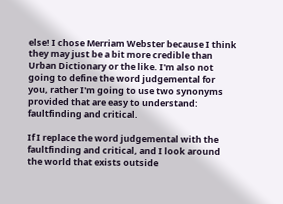else! I chose Merriam Webster because I think they may just be a bit more credible than Urban Dictionary or the like. I'm also not going to define the word judgemental for you, rather I'm going to use two synonyms provided that are easy to understand: faultfinding and critical.

If I replace the word judgemental with the faultfinding and critical, and I look around the world that exists outside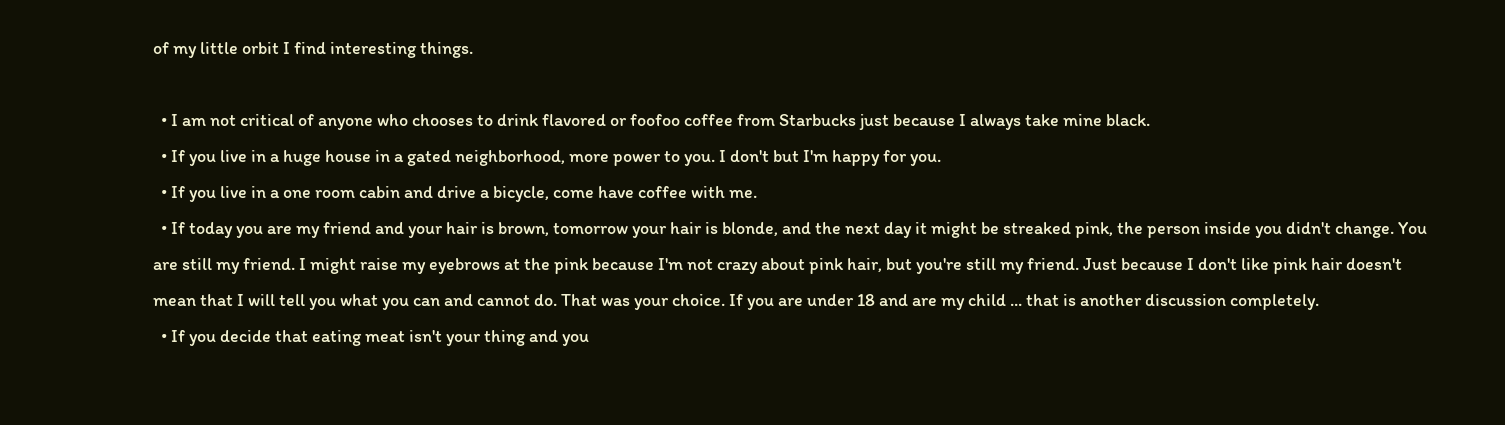of my little orbit I find interesting things.

  • I am not critical of anyone who chooses to drink flavored or foofoo coffee from Starbucks just because I always take mine black.
  • If you live in a huge house in a gated neighborhood, more power to you. I don't but I'm happy for you.
  • If you live in a one room cabin and drive a bicycle, come have coffee with me.
  • If today you are my friend and your hair is brown, tomorrow your hair is blonde, and the next day it might be streaked pink, the person inside you didn't change. You are still my friend. I might raise my eyebrows at the pink because I'm not crazy about pink hair, but you're still my friend. Just because I don't like pink hair doesn't mean that I will tell you what you can and cannot do. That was your choice. If you are under 18 and are my child ... that is another discussion completely.
  • If you decide that eating meat isn't your thing and you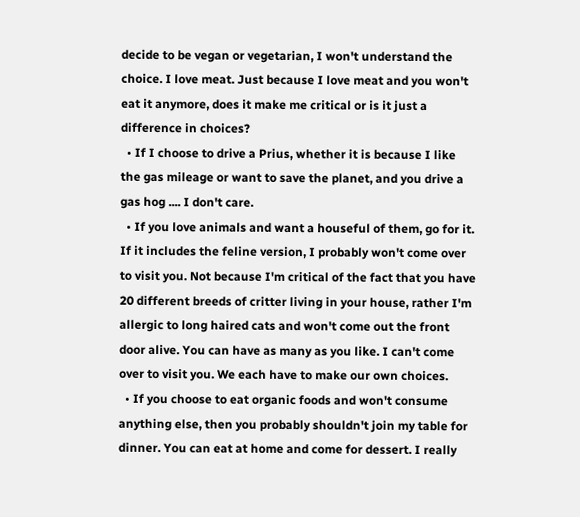decide to be vegan or vegetarian, I won't understand the choice. I love meat. Just because I love meat and you won't eat it anymore, does it make me critical or is it just a difference in choices?
  • If I choose to drive a Prius, whether it is because I like the gas mileage or want to save the planet, and you drive a gas hog .... I don't care.
  • If you love animals and want a houseful of them, go for it. If it includes the feline version, I probably won't come over to visit you. Not because I'm critical of the fact that you have 20 different breeds of critter living in your house, rather I'm allergic to long haired cats and won't come out the front door alive. You can have as many as you like. I can't come over to visit you. We each have to make our own choices.
  • If you choose to eat organic foods and won't consume anything else, then you probably shouldn't join my table for dinner. You can eat at home and come for dessert. I really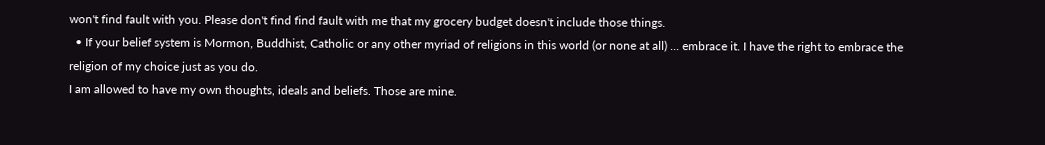won't find fault with you. Please don't find find fault with me that my grocery budget doesn't include those things.
  • If your belief system is Mormon, Buddhist, Catholic or any other myriad of religions in this world (or none at all) ... embrace it. I have the right to embrace the religion of my choice just as you do.
I am allowed to have my own thoughts, ideals and beliefs. Those are mine.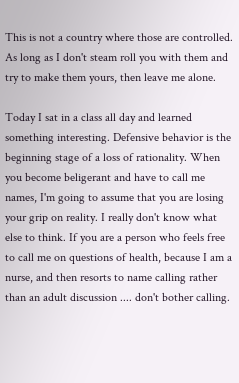This is not a country where those are controlled. As long as I don't steam roll you with them and try to make them yours, then leave me alone.

Today I sat in a class all day and learned something interesting. Defensive behavior is the beginning stage of a loss of rationality. When you become beligerant and have to call me names, I'm going to assume that you are losing your grip on reality. I really don't know what else to think. If you are a person who feels free to call me on questions of health, because I am a nurse, and then resorts to name calling rather than an adult discussion .... don't bother calling.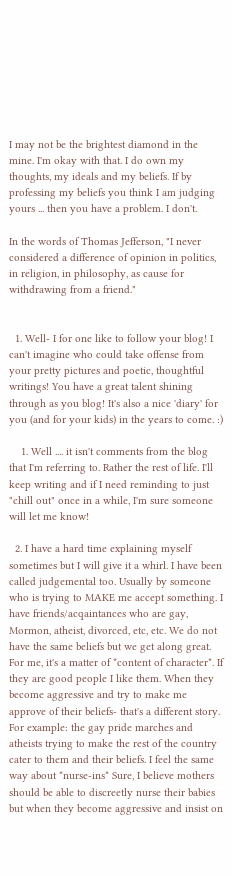I may not be the brightest diamond in the mine. I'm okay with that. I do own my thoughts, my ideals and my beliefs. If by professing my beliefs you think I am judging yours ... then you have a problem. I don't.

In the words of Thomas Jefferson, "I never considered a difference of opinion in politics, in religion, in philosophy, as cause for withdrawing from a friend."


  1. Well- I for one like to follow your blog! I can't imagine who could take offense from your pretty pictures and poetic, thoughtful writings! You have a great talent shining through as you blog! It's also a nice 'diary' for you (and for your kids) in the years to come. :)

    1. Well .... it isn't comments from the blog that I'm referring to. Rather the rest of life. I'll keep writing and if I need reminding to just "chill out" once in a while, I'm sure someone will let me know!

  2. I have a hard time explaining myself sometimes but I will give it a whirl. I have been called judgemental too. Usually by someone who is trying to MAKE me accept something. I have friends/acqaintances who are gay, Mormon, atheist, divorced, etc, etc. We do not have the same beliefs but we get along great. For me, it's a matter of *content of character*. If they are good people I like them. When they become aggressive and try to make me approve of their beliefs- that's a different story. For example: the gay pride marches and atheists trying to make the rest of the country cater to them and their beliefs. I feel the same way about *nurse-ins* Sure, I believe mothers should be able to discreetly nurse their babies but when they become aggressive and insist on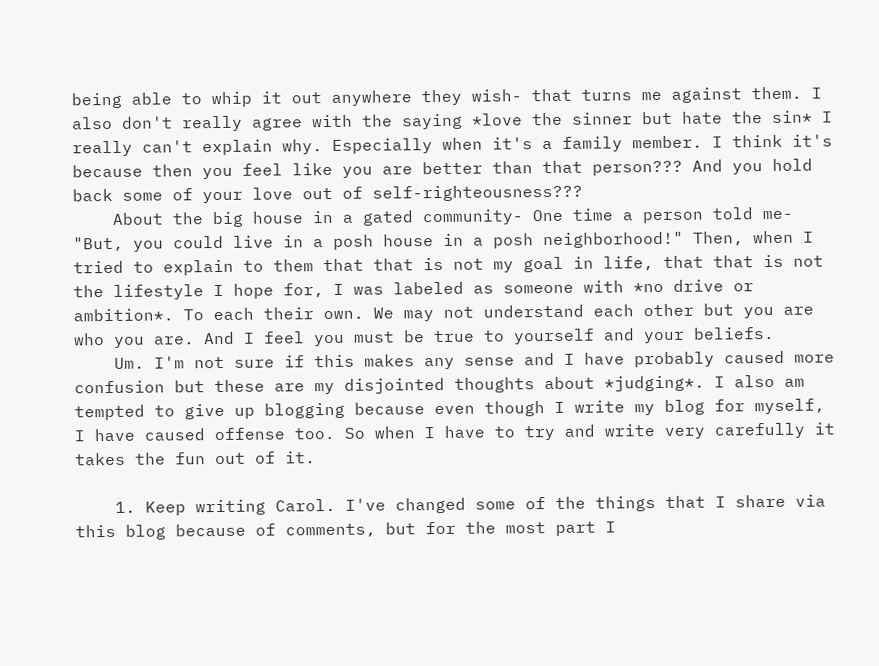being able to whip it out anywhere they wish- that turns me against them. I also don't really agree with the saying *love the sinner but hate the sin* I really can't explain why. Especially when it's a family member. I think it's because then you feel like you are better than that person??? And you hold back some of your love out of self-righteousness???
    About the big house in a gated community- One time a person told me- "But, you could live in a posh house in a posh neighborhood!" Then, when I tried to explain to them that that is not my goal in life, that that is not the lifestyle I hope for, I was labeled as someone with *no drive or ambition*. To each their own. We may not understand each other but you are who you are. And I feel you must be true to yourself and your beliefs.
    Um. I'm not sure if this makes any sense and I have probably caused more confusion but these are my disjointed thoughts about *judging*. I also am tempted to give up blogging because even though I write my blog for myself, I have caused offense too. So when I have to try and write very carefully it takes the fun out of it.

    1. Keep writing Carol. I've changed some of the things that I share via this blog because of comments, but for the most part I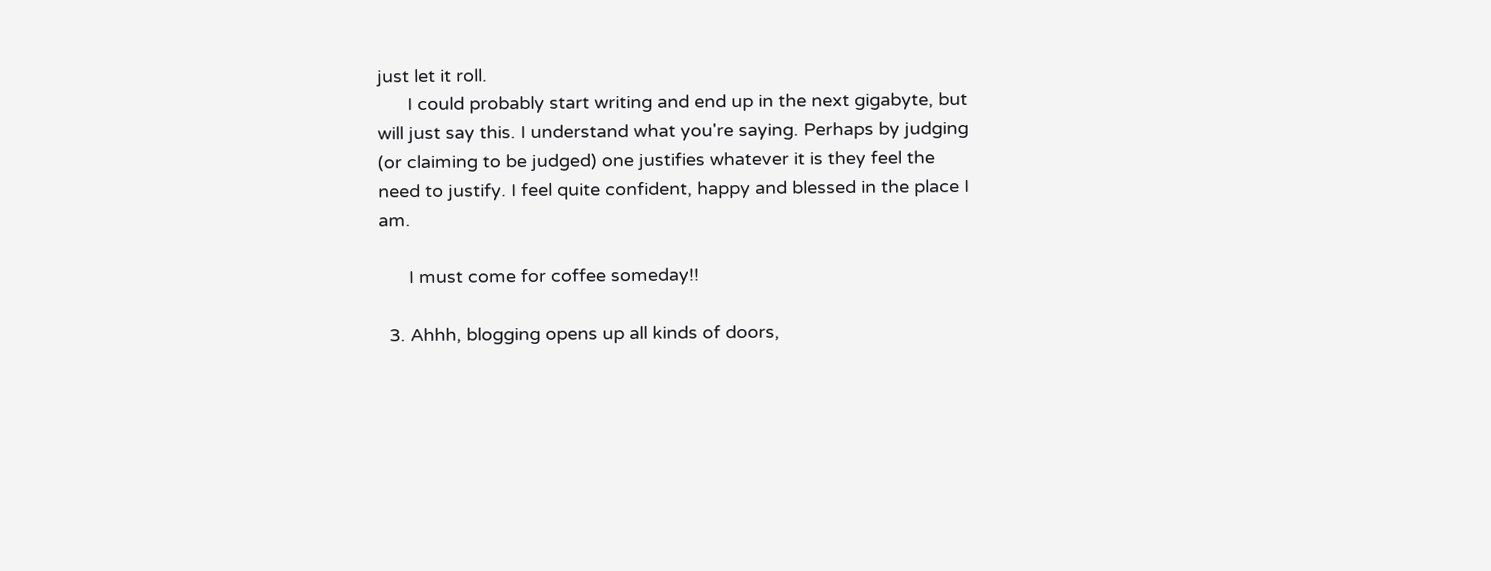just let it roll.
      I could probably start writing and end up in the next gigabyte, but will just say this. I understand what you're saying. Perhaps by judging (or claiming to be judged) one justifies whatever it is they feel the need to justify. I feel quite confident, happy and blessed in the place I am.

      I must come for coffee someday!!

  3. Ahhh, blogging opens up all kinds of doors,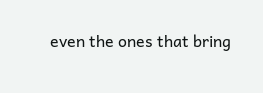even the ones that bring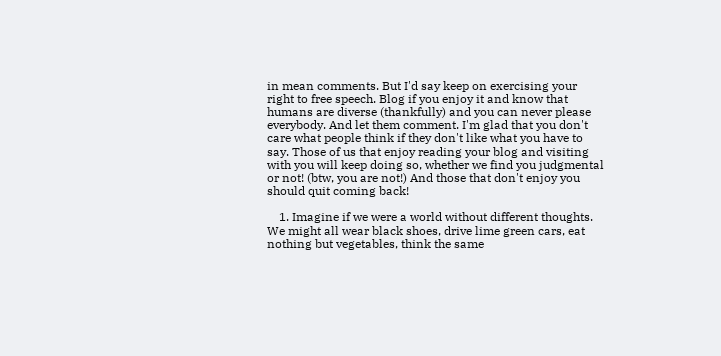in mean comments. But I'd say keep on exercising your right to free speech. Blog if you enjoy it and know that humans are diverse (thankfully) and you can never please everybody. And let them comment. I'm glad that you don't care what people think if they don't like what you have to say. Those of us that enjoy reading your blog and visiting with you will keep doing so, whether we find you judgmental or not! (btw, you are not!) And those that don't enjoy you should quit coming back!

    1. Imagine if we were a world without different thoughts. We might all wear black shoes, drive lime green cars, eat nothing but vegetables, think the same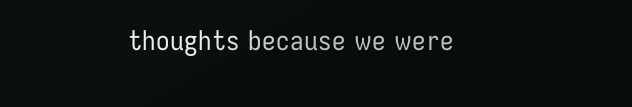thoughts because we were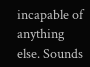incapable of anything else. Sounds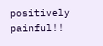positively painful!!